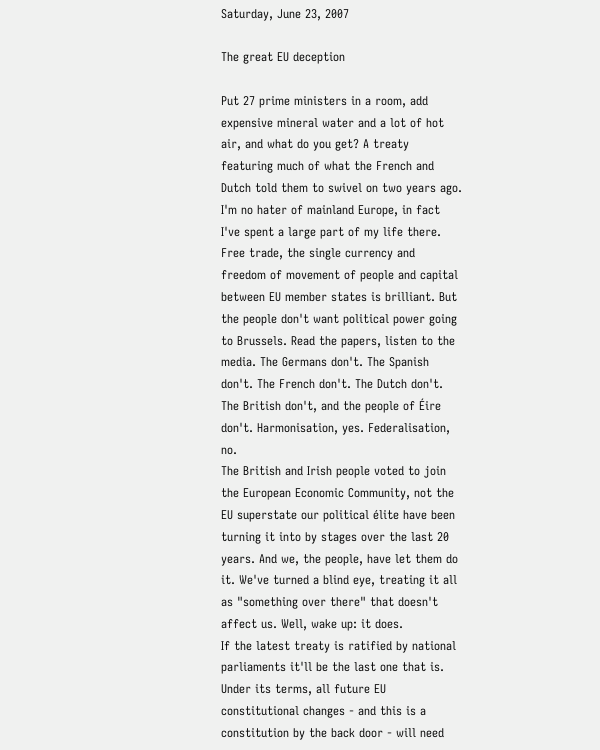Saturday, June 23, 2007

The great EU deception

Put 27 prime ministers in a room, add expensive mineral water and a lot of hot air, and what do you get? A treaty featuring much of what the French and Dutch told them to swivel on two years ago.
I'm no hater of mainland Europe, in fact I've spent a large part of my life there. Free trade, the single currency and freedom of movement of people and capital between EU member states is brilliant. But the people don't want political power going to Brussels. Read the papers, listen to the media. The Germans don't. The Spanish don't. The French don't. The Dutch don't. The British don't, and the people of Éire don't. Harmonisation, yes. Federalisation, no.
The British and Irish people voted to join the European Economic Community, not the EU superstate our political élite have been turning it into by stages over the last 20 years. And we, the people, have let them do it. We've turned a blind eye, treating it all as "something over there" that doesn't affect us. Well, wake up: it does.
If the latest treaty is ratified by national parliaments it'll be the last one that is. Under its terms, all future EU constitutional changes - and this is a constitution by the back door - will need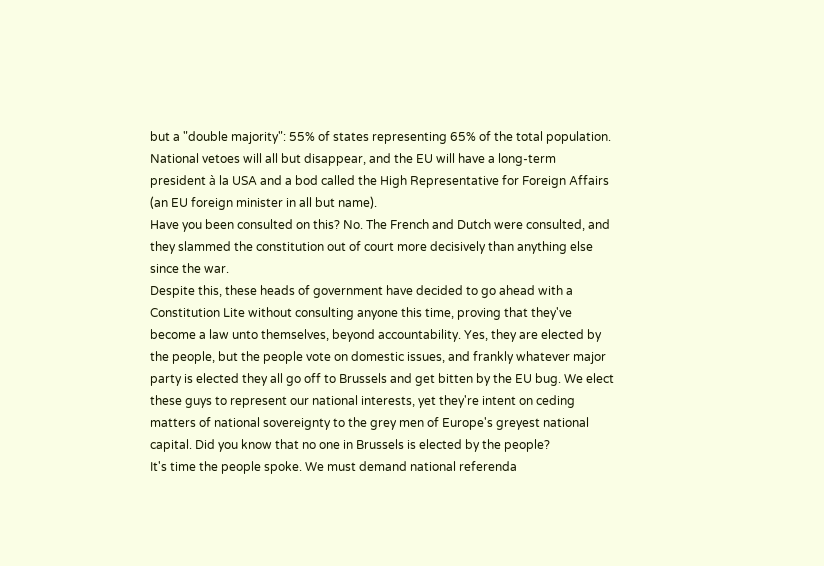but a "double majority": 55% of states representing 65% of the total population. National vetoes will all but disappear, and the EU will have a long-term president à la USA and a bod called the High Representative for Foreign Affairs (an EU foreign minister in all but name).
Have you been consulted on this? No. The French and Dutch were consulted, and they slammed the constitution out of court more decisively than anything else since the war.
Despite this, these heads of government have decided to go ahead with a Constitution Lite without consulting anyone this time, proving that they've become a law unto themselves, beyond accountability. Yes, they are elected by the people, but the people vote on domestic issues, and frankly whatever major party is elected they all go off to Brussels and get bitten by the EU bug. We elect these guys to represent our national interests, yet they're intent on ceding matters of national sovereignty to the grey men of Europe's greyest national capital. Did you know that no one in Brussels is elected by the people?
It's time the people spoke. We must demand national referenda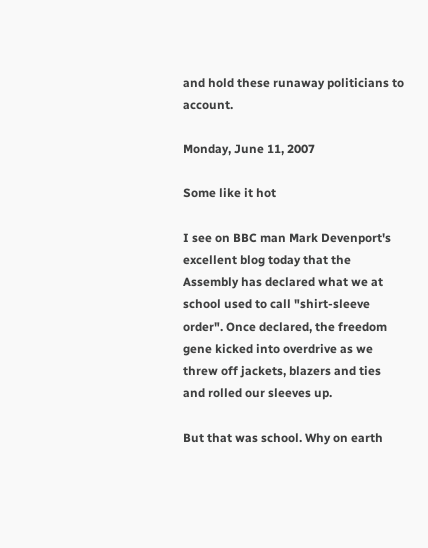and hold these runaway politicians to account.

Monday, June 11, 2007

Some like it hot

I see on BBC man Mark Devenport's excellent blog today that the Assembly has declared what we at school used to call "shirt-sleeve order". Once declared, the freedom gene kicked into overdrive as we threw off jackets, blazers and ties and rolled our sleeves up.

But that was school. Why on earth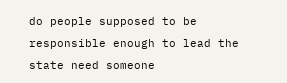do people supposed to be responsible enough to lead the state need someone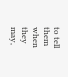to tell them when they may,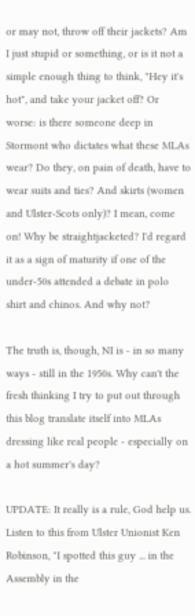or may not, throw off their jackets? Am I just stupid or something, or is it not a simple enough thing to think, "Hey it's hot", and take your jacket off? Or worse: is there someone deep in Stormont who dictates what these MLAs wear? Do they, on pain of death, have to wear suits and ties? And skirts (women and Ulster-Scots only)? I mean, come on! Why be straightjacketed? I'd regard it as a sign of maturity if one of the under-50s attended a debate in polo shirt and chinos. And why not?

The truth is, though, NI is - in so many ways - still in the 1950s. Why can't the fresh thinking I try to put out through this blog translate itself into MLAs dressing like real people - especially on a hot summer's day?

UPDATE: It really is a rule, God help us. Listen to this from Ulster Unionist Ken Robinson, "I spotted this guy ... in the Assembly in the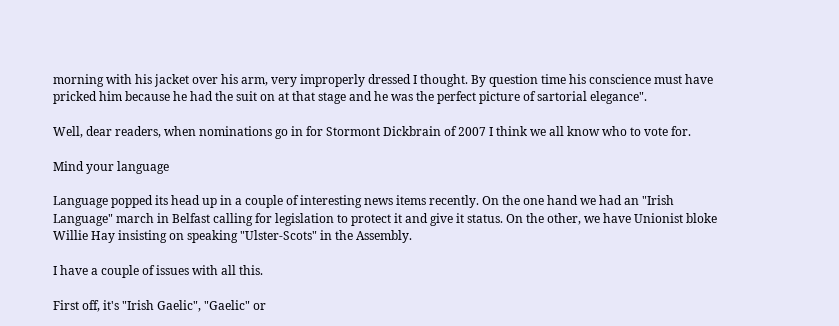morning with his jacket over his arm, very improperly dressed I thought. By question time his conscience must have pricked him because he had the suit on at that stage and he was the perfect picture of sartorial elegance".

Well, dear readers, when nominations go in for Stormont Dickbrain of 2007 I think we all know who to vote for.

Mind your language

Language popped its head up in a couple of interesting news items recently. On the one hand we had an "Irish Language" march in Belfast calling for legislation to protect it and give it status. On the other, we have Unionist bloke Willie Hay insisting on speaking "Ulster-Scots" in the Assembly.

I have a couple of issues with all this.

First off, it's "Irish Gaelic", "Gaelic" or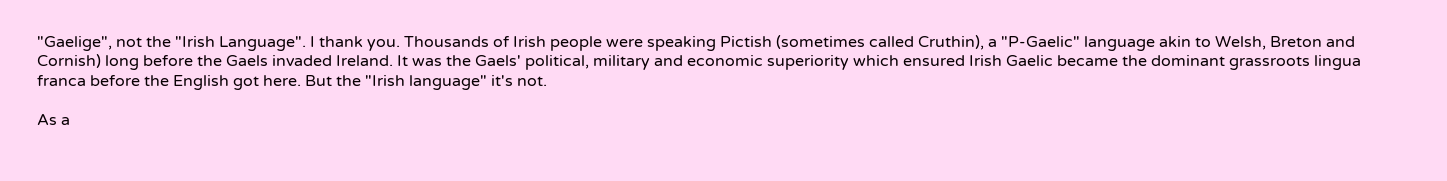"Gaelige", not the "Irish Language". I thank you. Thousands of Irish people were speaking Pictish (sometimes called Cruthin), a "P-Gaelic" language akin to Welsh, Breton and Cornish) long before the Gaels invaded Ireland. It was the Gaels' political, military and economic superiority which ensured Irish Gaelic became the dominant grassroots lingua franca before the English got here. But the "Irish language" it's not.

As a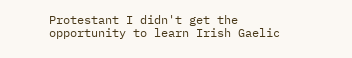Protestant I didn't get the opportunity to learn Irish Gaelic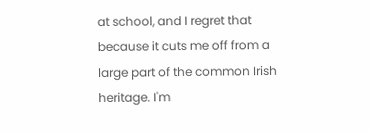at school, and I regret that because it cuts me off from a large part of the common Irish heritage. I'm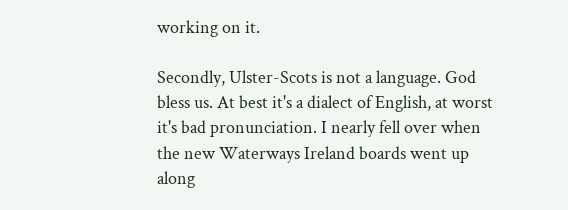working on it.

Secondly, Ulster-Scots is not a language. God bless us. At best it's a dialect of English, at worst it's bad pronunciation. I nearly fell over when the new Waterways Ireland boards went up along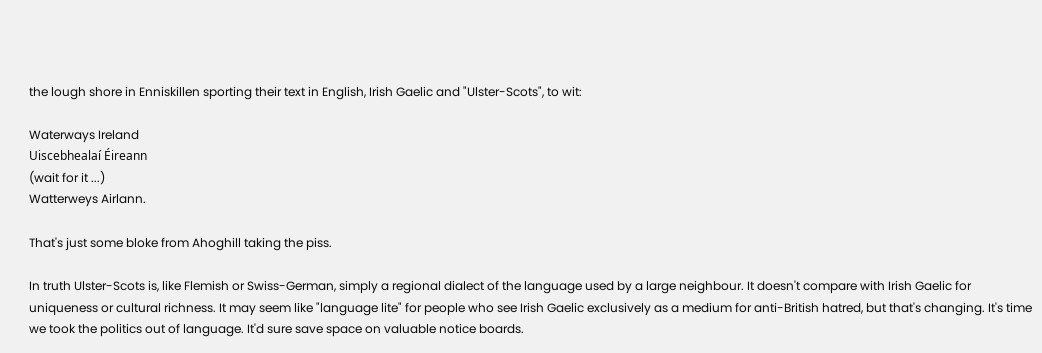the lough shore in Enniskillen sporting their text in English, Irish Gaelic and "Ulster-Scots", to wit:

Waterways Ireland
Uiscebhealaí Éireann
(wait for it ...)
Watterweys Airlann.

That's just some bloke from Ahoghill taking the piss.

In truth Ulster-Scots is, like Flemish or Swiss-German, simply a regional dialect of the language used by a large neighbour. It doesn't compare with Irish Gaelic for uniqueness or cultural richness. It may seem like "language lite" for people who see Irish Gaelic exclusively as a medium for anti-British hatred, but that's changing. It's time we took the politics out of language. It'd sure save space on valuable notice boards.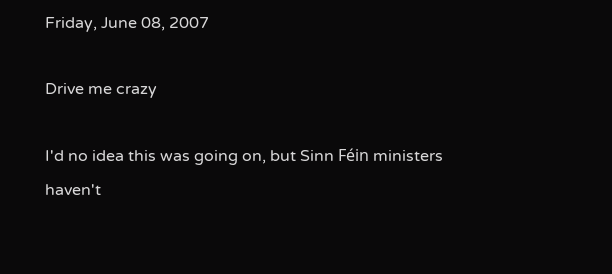Friday, June 08, 2007

Drive me crazy

I'd no idea this was going on, but Sinn Féin ministers haven't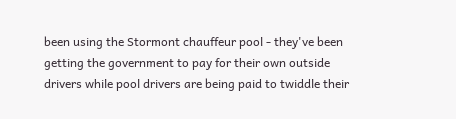been using the Stormont chauffeur pool - they've been getting the government to pay for their own outside drivers while pool drivers are being paid to twiddle their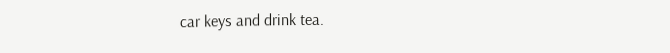car keys and drink tea.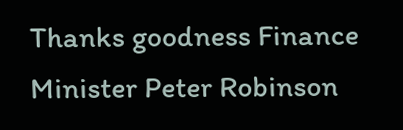Thanks goodness Finance Minister Peter Robinson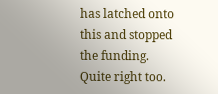has latched onto this and stopped the funding. Quite right too.